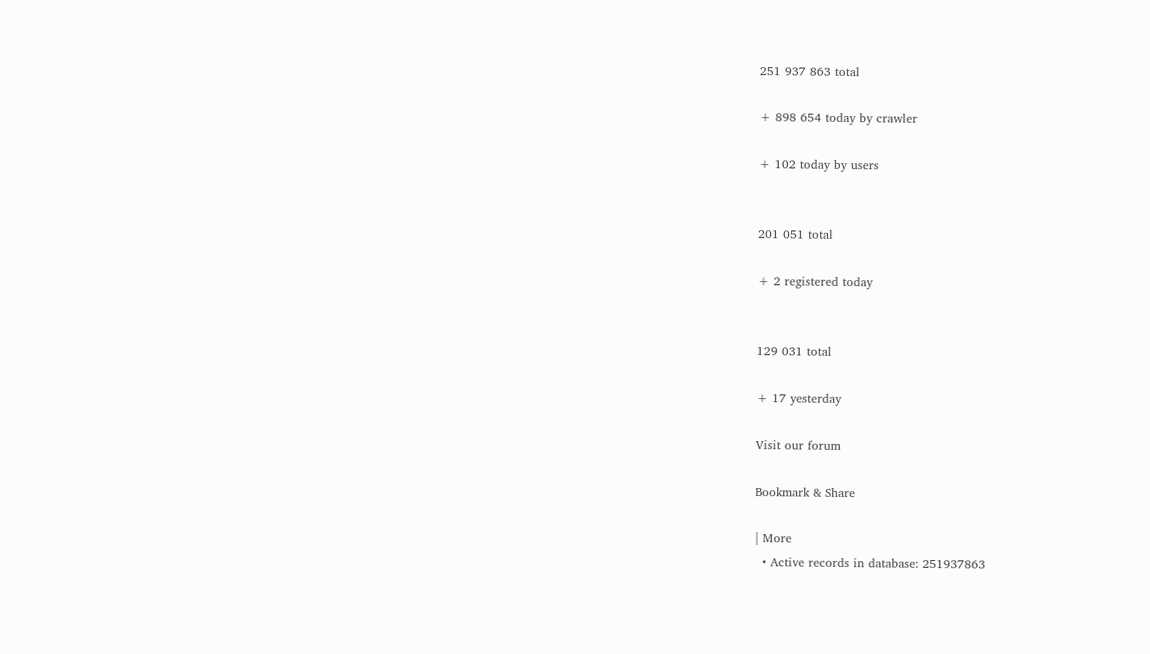251 937 863 total

+ 898 654 today by crawler

+ 102 today by users


201 051 total

+ 2 registered today


129 031 total

+ 17 yesterday

Visit our forum

Bookmark & Share

| More
  • Active records in database: 251937863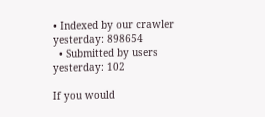• Indexed by our crawler yesterday: 898654
  • Submitted by users yesterday: 102

If you would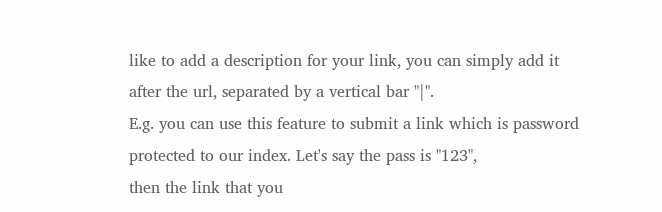like to add a description for your link, you can simply add it after the url, separated by a vertical bar "|".
E.g. you can use this feature to submit a link which is password protected to our index. Let's say the pass is "123",
then the link that you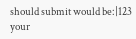should submit would be:|123
your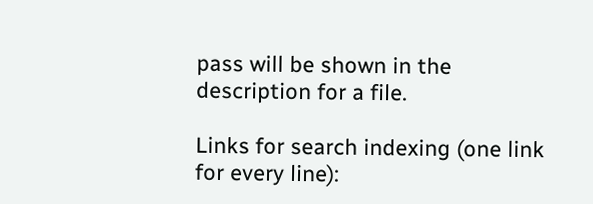pass will be shown in the description for a file.

Links for search indexing (one link for every line):